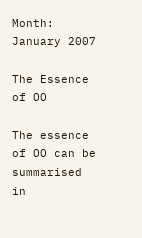Month: January 2007

The Essence of OO

The essence of OO can be summarised in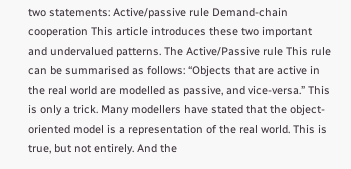two statements: Active/passive rule Demand-chain cooperation This article introduces these two important and undervalued patterns. The Active/Passive rule This rule can be summarised as follows: “Objects that are active in the real world are modelled as passive, and vice-versa.” This is only a trick. Many modellers have stated that the object-oriented model is a representation of the real world. This is true, but not entirely. And the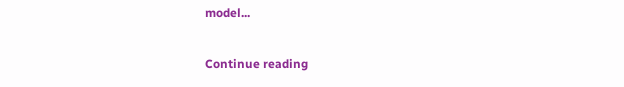model...

Continue reading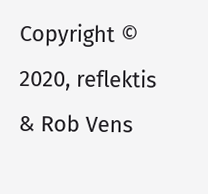Copyright © 2020, reflektis & Rob Vens